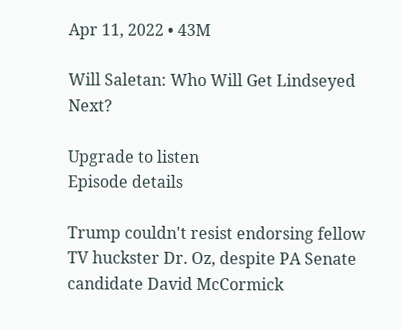Apr 11, 2022 • 43M

Will Saletan: Who Will Get Lindseyed Next?

Upgrade to listen
Episode details

Trump couldn't resist endorsing fellow TV huckster Dr. Oz, despite PA Senate candidate David McCormick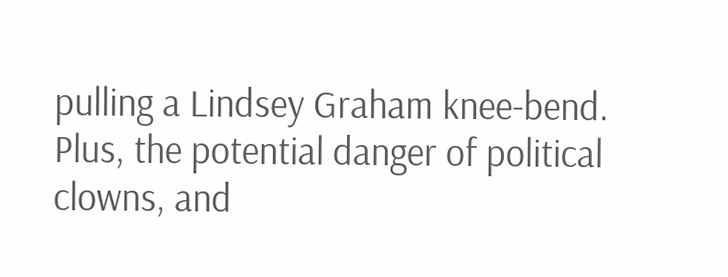pulling a Lindsey Graham knee-bend. Plus, the potential danger of political clowns, and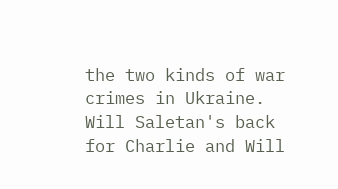the two kinds of war crimes in Ukraine. Will Saletan's back for Charlie and Will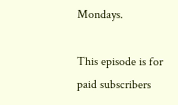Mondays.

This episode is for paid subscribers